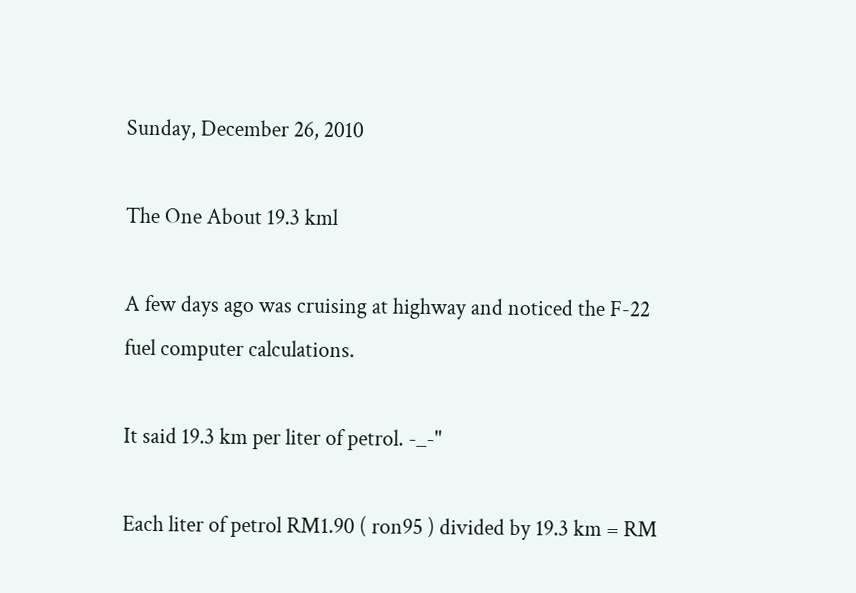Sunday, December 26, 2010

The One About 19.3 kml

A few days ago was cruising at highway and noticed the F-22
fuel computer calculations.

It said 19.3 km per liter of petrol. -_-"

Each liter of petrol RM1.90 ( ron95 ) divided by 19.3 km = RM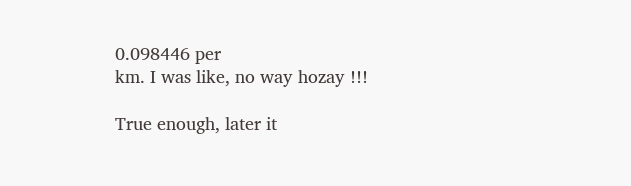0.098446 per
km. I was like, no way hozay !!!

True enough, later it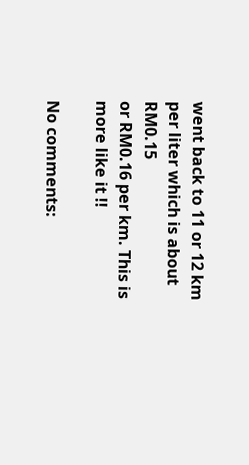went back to 11 or 12 km per liter which is about RM0.15
or RM0.16 per km. This is more like it !!

No comments: